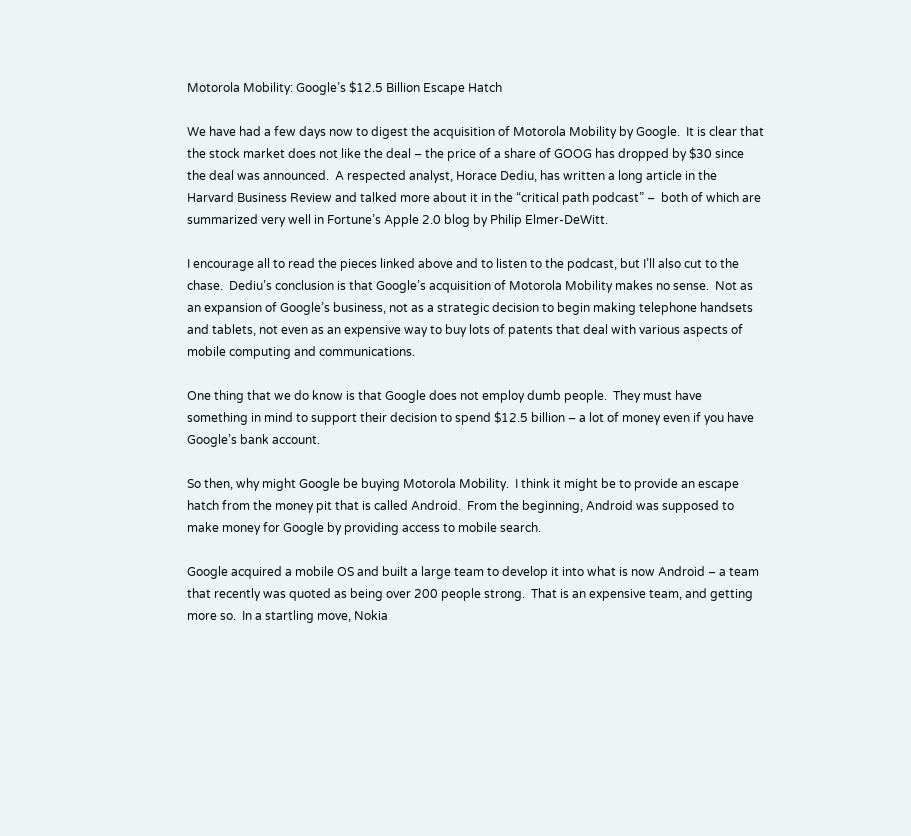Motorola Mobility: Google’s $12.5 Billion Escape Hatch

We have had a few days now to digest the acquisition of Motorola Mobility by Google.  It is clear that the stock market does not like the deal – the price of a share of GOOG has dropped by $30 since the deal was announced.  A respected analyst, Horace Dediu, has written a long article in the Harvard Business Review and talked more about it in the “critical path podcast” –  both of which are summarized very well in Fortune’s Apple 2.0 blog by Philip Elmer-DeWitt.

I encourage all to read the pieces linked above and to listen to the podcast, but I’ll also cut to the chase.  Dediu’s conclusion is that Google’s acquisition of Motorola Mobility makes no sense.  Not as an expansion of Google’s business, not as a strategic decision to begin making telephone handsets and tablets, not even as an expensive way to buy lots of patents that deal with various aspects of mobile computing and communications.

One thing that we do know is that Google does not employ dumb people.  They must have something in mind to support their decision to spend $12.5 billion – a lot of money even if you have Google’s bank account.

So then, why might Google be buying Motorola Mobility.  I think it might be to provide an escape hatch from the money pit that is called Android.  From the beginning, Android was supposed to make money for Google by providing access to mobile search.

Google acquired a mobile OS and built a large team to develop it into what is now Android – a team that recently was quoted as being over 200 people strong.  That is an expensive team, and getting more so.  In a startling move, Nokia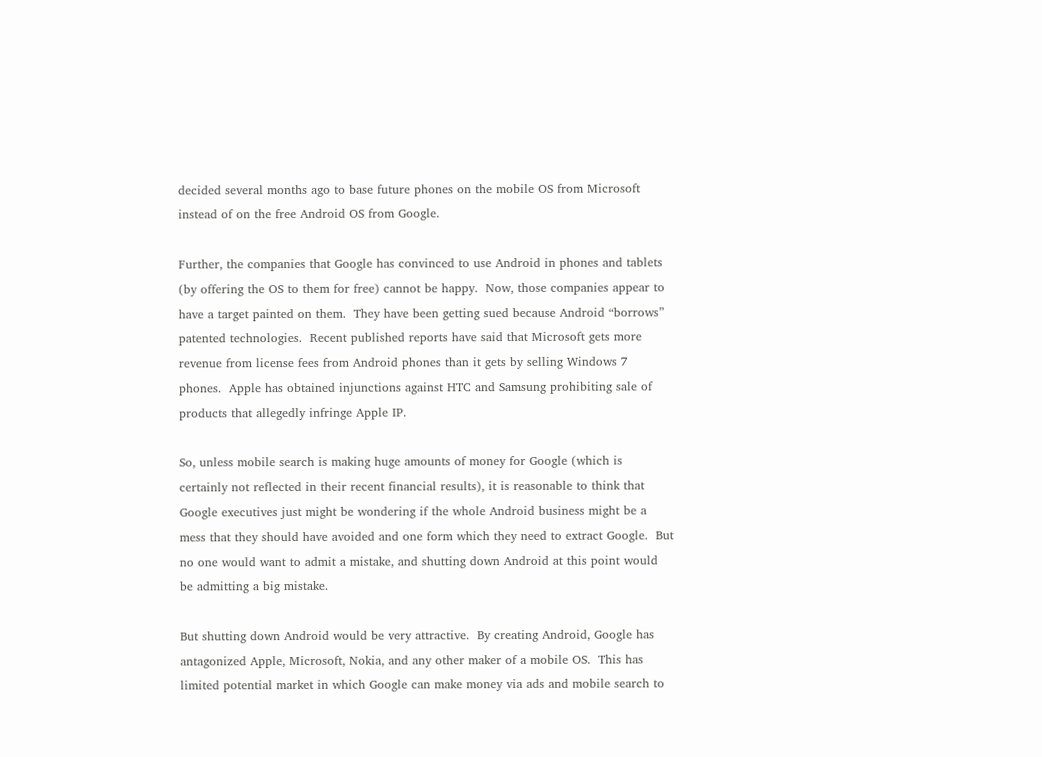decided several months ago to base future phones on the mobile OS from Microsoft instead of on the free Android OS from Google.

Further, the companies that Google has convinced to use Android in phones and tablets (by offering the OS to them for free) cannot be happy.  Now, those companies appear to have a target painted on them.  They have been getting sued because Android “borrows” patented technologies.  Recent published reports have said that Microsoft gets more revenue from license fees from Android phones than it gets by selling Windows 7 phones.  Apple has obtained injunctions against HTC and Samsung prohibiting sale of products that allegedly infringe Apple IP.

So, unless mobile search is making huge amounts of money for Google (which is certainly not reflected in their recent financial results), it is reasonable to think that Google executives just might be wondering if the whole Android business might be a mess that they should have avoided and one form which they need to extract Google.  But no one would want to admit a mistake, and shutting down Android at this point would be admitting a big mistake.

But shutting down Android would be very attractive.  By creating Android, Google has antagonized Apple, Microsoft, Nokia, and any other maker of a mobile OS.  This has limited potential market in which Google can make money via ads and mobile search to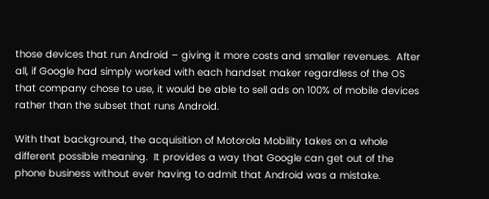those devices that run Android – giving it more costs and smaller revenues.  After all, if Google had simply worked with each handset maker regardless of the OS that company chose to use, it would be able to sell ads on 100% of mobile devices rather than the subset that runs Android.

With that background, the acquisition of Motorola Mobility takes on a whole different possible meaning.  It provides a way that Google can get out of the phone business without ever having to admit that Android was a mistake.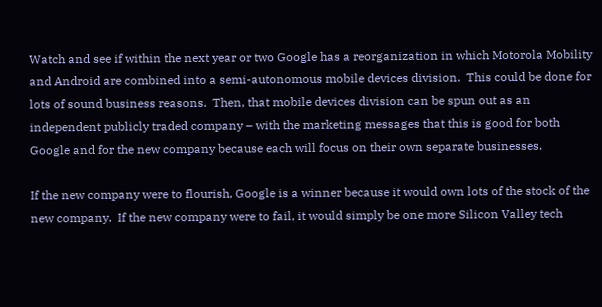Watch and see if within the next year or two Google has a reorganization in which Motorola Mobility and Android are combined into a semi-autonomous mobile devices division.  This could be done for lots of sound business reasons.  Then, that mobile devices division can be spun out as an independent publicly traded company – with the marketing messages that this is good for both Google and for the new company because each will focus on their own separate businesses.

If the new company were to flourish, Google is a winner because it would own lots of the stock of the new company.  If the new company were to fail, it would simply be one more Silicon Valley tech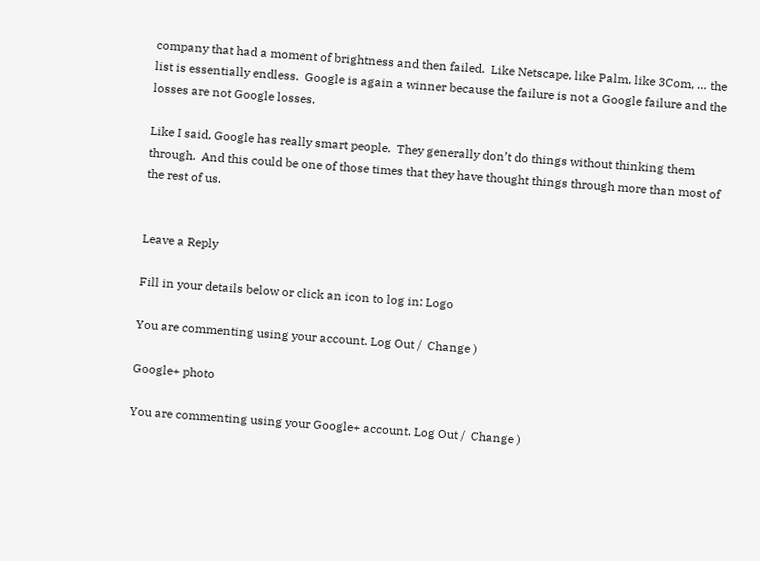company that had a moment of brightness and then failed.  Like Netscape, like Palm, like 3Com, … the list is essentially endless.  Google is again a winner because the failure is not a Google failure and the losses are not Google losses.

Like I said, Google has really smart people.  They generally don’t do things without thinking them through.  And this could be one of those times that they have thought things through more than most of the rest of us.


Leave a Reply

Fill in your details below or click an icon to log in: Logo

You are commenting using your account. Log Out /  Change )

Google+ photo

You are commenting using your Google+ account. Log Out /  Change )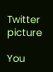Twitter picture

You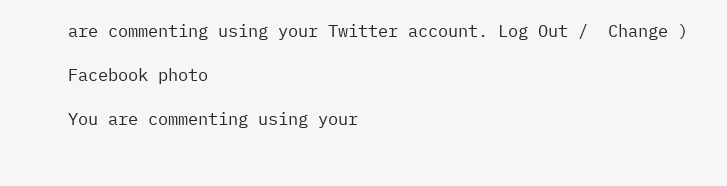are commenting using your Twitter account. Log Out /  Change )

Facebook photo

You are commenting using your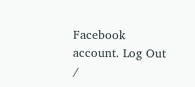Facebook account. Log Out /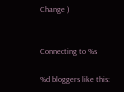Change )


Connecting to %s

%d bloggers like this: